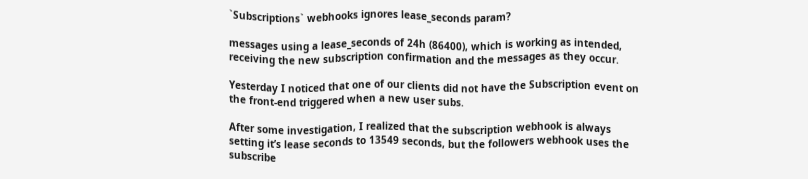`Subscriptions` webhooks ignores lease_seconds param?

messages using a lease_seconds of 24h (86400), which is working as intended, receiving the new subscription confirmation and the messages as they occur.

Yesterday I noticed that one of our clients did not have the Subscription event on the front-end triggered when a new user subs.

After some investigation, I realized that the subscription webhook is always setting it’s lease seconds to 13549 seconds, but the followers webhook uses the subscribe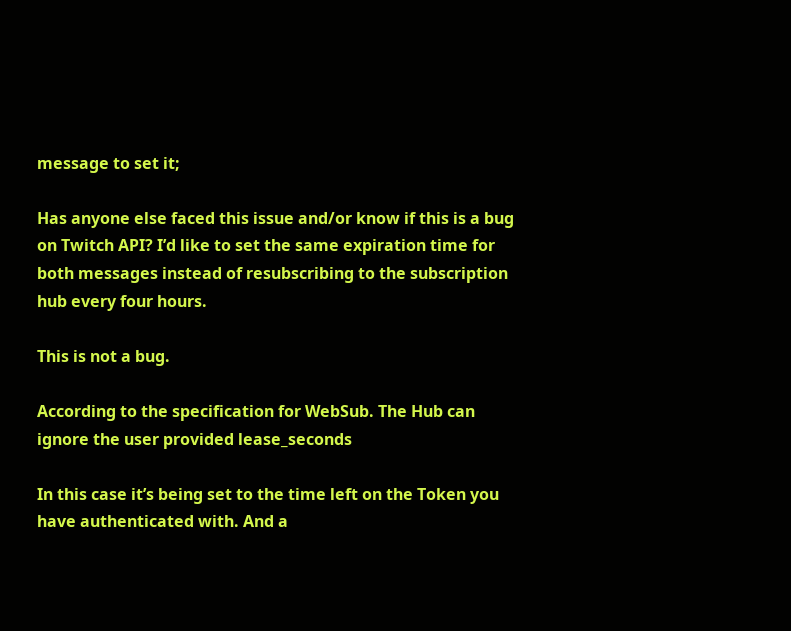message to set it;

Has anyone else faced this issue and/or know if this is a bug on Twitch API? I’d like to set the same expiration time for both messages instead of resubscribing to the subscription hub every four hours.

This is not a bug.

According to the specification for WebSub. The Hub can ignore the user provided lease_seconds

In this case it’s being set to the time left on the Token you have authenticated with. And a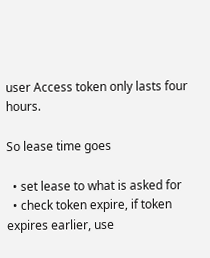user Access token only lasts four hours.

So lease time goes

  • set lease to what is asked for
  • check token expire, if token expires earlier, use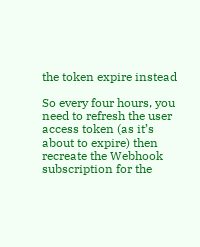the token expire instead

So every four hours, you need to refresh the user access token (as it’s about to expire) then recreate the Webhook subscription for the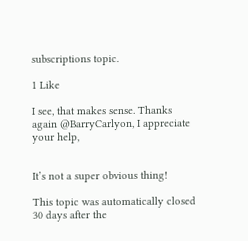subscriptions topic.

1 Like

I see, that makes sense. Thanks again @BarryCarlyon, I appreciate your help,


It’s not a super obvious thing!

This topic was automatically closed 30 days after the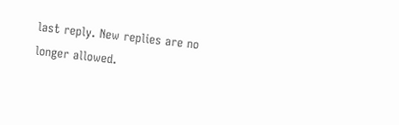last reply. New replies are no longer allowed.